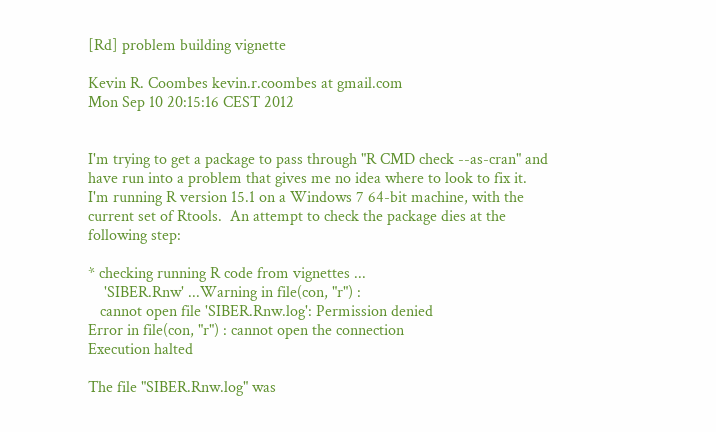[Rd] problem building vignette

Kevin R. Coombes kevin.r.coombes at gmail.com
Mon Sep 10 20:15:16 CEST 2012


I'm trying to get a package to pass through "R CMD check --as-cran" and
have run into a problem that gives me no idea where to look to fix it.
I'm running R version 15.1 on a Windows 7 64-bit machine, with the
current set of Rtools.  An attempt to check the package dies at the
following step:

* checking running R code from vignettes ...
    'SIBER.Rnw' ...Warning in file(con, "r") :
   cannot open file 'SIBER.Rnw.log': Permission denied
Error in file(con, "r") : cannot open the connection
Execution halted

The file "SIBER.Rnw.log" was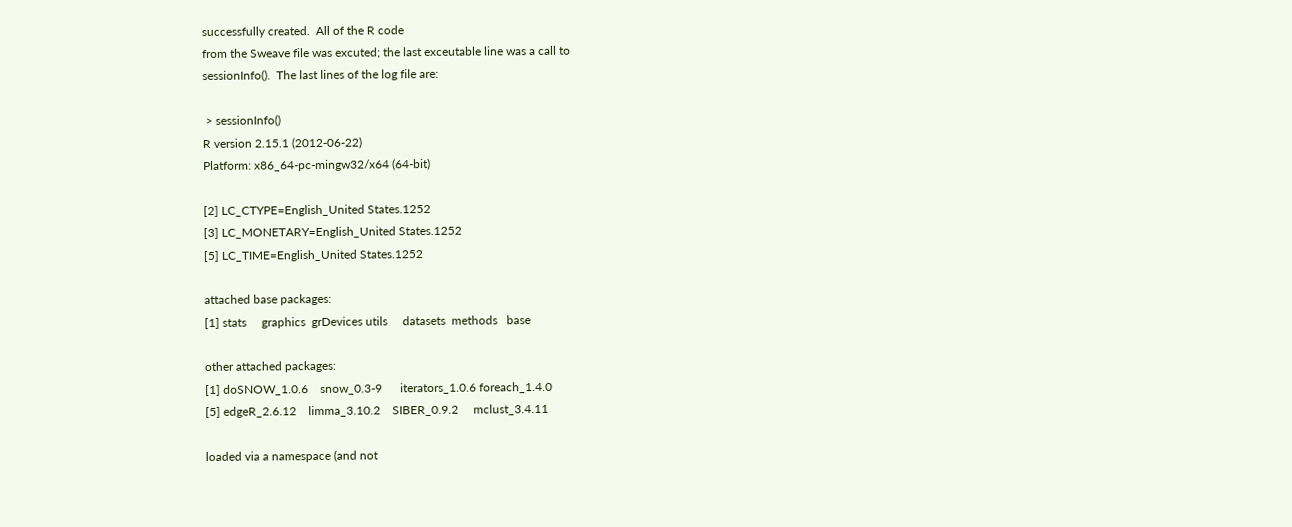successfully created.  All of the R code
from the Sweave file was excuted; the last exceutable line was a call to
sessionInfo().  The last lines of the log file are:

 > sessionInfo()
R version 2.15.1 (2012-06-22)
Platform: x86_64-pc-mingw32/x64 (64-bit)

[2] LC_CTYPE=English_United States.1252
[3] LC_MONETARY=English_United States.1252
[5] LC_TIME=English_United States.1252

attached base packages:
[1] stats     graphics  grDevices utils     datasets  methods   base

other attached packages:
[1] doSNOW_1.0.6    snow_0.3-9      iterators_1.0.6 foreach_1.4.0
[5] edgeR_2.6.12    limma_3.10.2    SIBER_0.9.2     mclust_3.4.11

loaded via a namespace (and not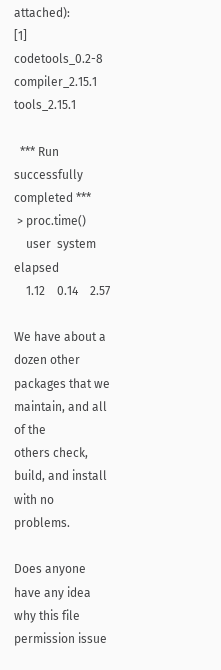attached):
[1] codetools_0.2-8 compiler_2.15.1 tools_2.15.1

  *** Run successfully completed ***
 > proc.time()
    user  system elapsed
    1.12    0.14    2.57

We have about a dozen other packages that we maintain, and all of the
others check, build, and install with no problems.

Does anyone have any idea why this file permission issue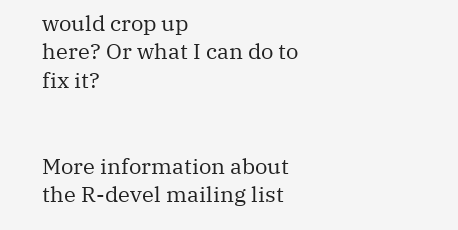would crop up
here? Or what I can do to fix it?


More information about the R-devel mailing list